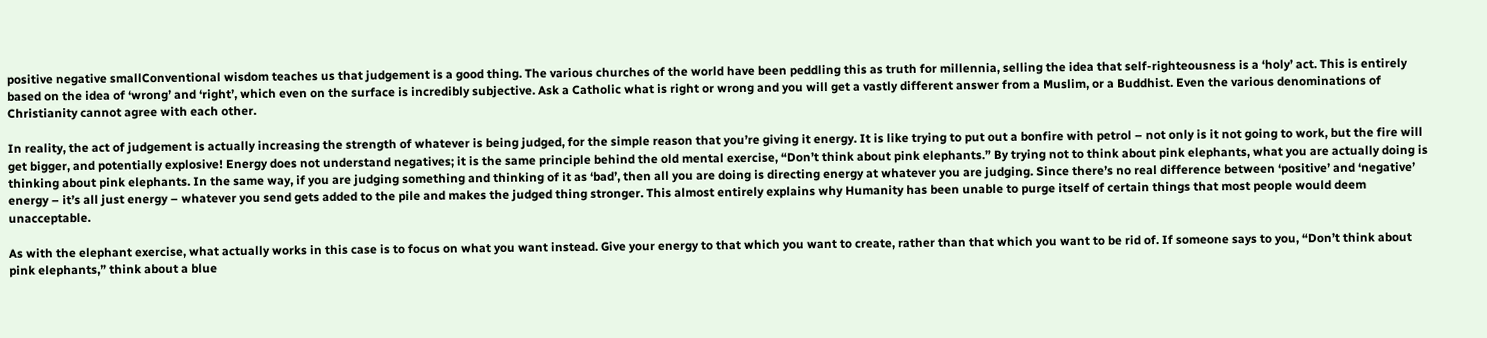positive negative smallConventional wisdom teaches us that judgement is a good thing. The various churches of the world have been peddling this as truth for millennia, selling the idea that self-righteousness is a ‘holy’ act. This is entirely based on the idea of ‘wrong’ and ‘right’, which even on the surface is incredibly subjective. Ask a Catholic what is right or wrong and you will get a vastly different answer from a Muslim, or a Buddhist. Even the various denominations of Christianity cannot agree with each other.

In reality, the act of judgement is actually increasing the strength of whatever is being judged, for the simple reason that you’re giving it energy. It is like trying to put out a bonfire with petrol – not only is it not going to work, but the fire will get bigger, and potentially explosive! Energy does not understand negatives; it is the same principle behind the old mental exercise, “Don’t think about pink elephants.” By trying not to think about pink elephants, what you are actually doing is thinking about pink elephants. In the same way, if you are judging something and thinking of it as ‘bad’, then all you are doing is directing energy at whatever you are judging. Since there’s no real difference between ‘positive’ and ‘negative’ energy – it’s all just energy – whatever you send gets added to the pile and makes the judged thing stronger. This almost entirely explains why Humanity has been unable to purge itself of certain things that most people would deem unacceptable.

As with the elephant exercise, what actually works in this case is to focus on what you want instead. Give your energy to that which you want to create, rather than that which you want to be rid of. If someone says to you, “Don’t think about pink elephants,” think about a blue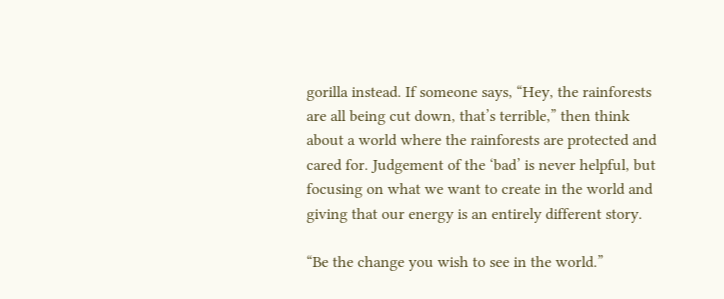gorilla instead. If someone says, “Hey, the rainforests are all being cut down, that’s terrible,” then think about a world where the rainforests are protected and cared for. Judgement of the ‘bad’ is never helpful, but focusing on what we want to create in the world and giving that our energy is an entirely different story.

“Be the change you wish to see in the world.”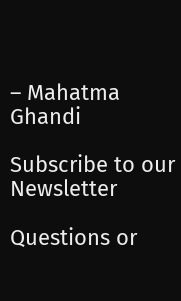– Mahatma Ghandi

Subscribe to our Newsletter

Questions or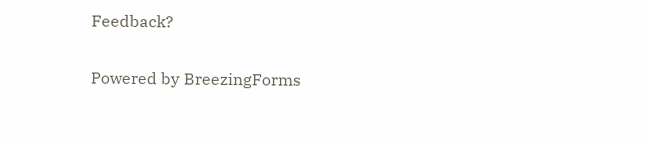Feedback?

Powered by BreezingForms